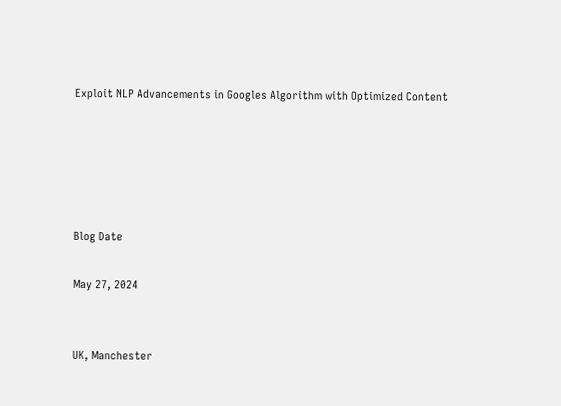Exploit NLP Advancements in Googles Algorithm with Optimized Content





Blog Date

May 27, 2024


UK, Manchester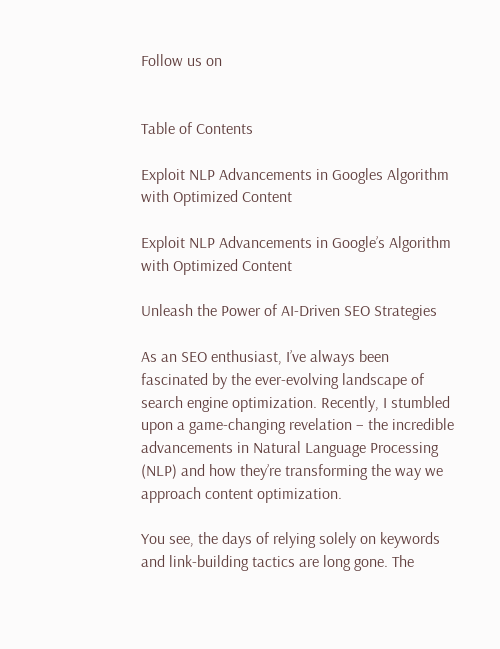Follow us on


Table of Contents

Exploit NLP Advancements in Googles Algorithm with Optimized Content

Exploit NLP Advancements in Google’s Algorithm with Optimized Content

Unleash the Power of AI-Driven SEO Strategies

As an SEO enthusiast, I’ve always been fascinated by the ever-evolving landscape of search engine optimization. Recently, I stumbled upon a game-changing revelation – the incredible advancements in Natural Language Processing (NLP) and how they’re transforming the way we approach content optimization.

You see, the days of relying solely on keywords and link-building tactics are long gone. The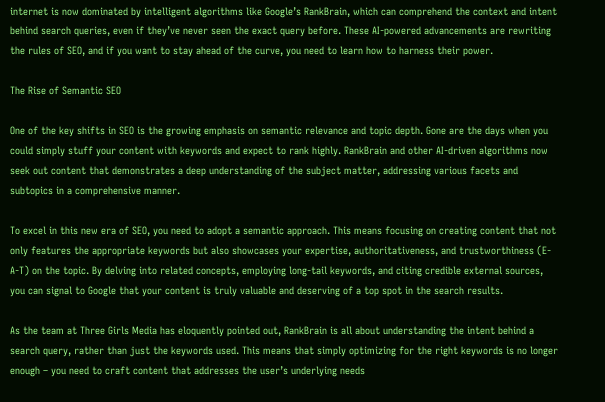internet is now dominated by intelligent algorithms like Google’s RankBrain, which can comprehend the context and intent behind search queries, even if they’ve never seen the exact query before. These AI-powered advancements are rewriting the rules of SEO, and if you want to stay ahead of the curve, you need to learn how to harness their power.

The Rise of Semantic SEO

One of the key shifts in SEO is the growing emphasis on semantic relevance and topic depth. Gone are the days when you could simply stuff your content with keywords and expect to rank highly. RankBrain and other AI-driven algorithms now seek out content that demonstrates a deep understanding of the subject matter, addressing various facets and subtopics in a comprehensive manner.

To excel in this new era of SEO, you need to adopt a semantic approach. This means focusing on creating content that not only features the appropriate keywords but also showcases your expertise, authoritativeness, and trustworthiness (E-A-T) on the topic. By delving into related concepts, employing long-tail keywords, and citing credible external sources, you can signal to Google that your content is truly valuable and deserving of a top spot in the search results.

As the team at Three Girls Media has eloquently pointed out, RankBrain is all about understanding the intent behind a search query, rather than just the keywords used. This means that simply optimizing for the right keywords is no longer enough – you need to craft content that addresses the user’s underlying needs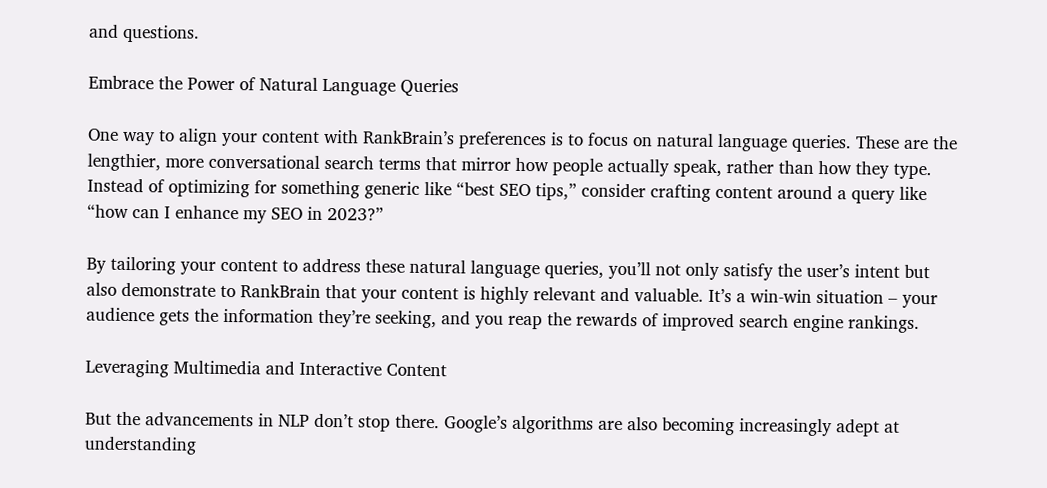and questions.

Embrace the Power of Natural Language Queries

One way to align your content with RankBrain’s preferences is to focus on natural language queries. These are the lengthier, more conversational search terms that mirror how people actually speak, rather than how they type. Instead of optimizing for something generic like “best SEO tips,” consider crafting content around a query like “how can I enhance my SEO in 2023?”

By tailoring your content to address these natural language queries, you’ll not only satisfy the user’s intent but also demonstrate to RankBrain that your content is highly relevant and valuable. It’s a win-win situation – your audience gets the information they’re seeking, and you reap the rewards of improved search engine rankings.

Leveraging Multimedia and Interactive Content

But the advancements in NLP don’t stop there. Google’s algorithms are also becoming increasingly adept at understanding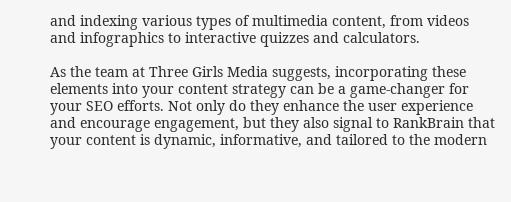and indexing various types of multimedia content, from videos and infographics to interactive quizzes and calculators.

As the team at Three Girls Media suggests, incorporating these elements into your content strategy can be a game-changer for your SEO efforts. Not only do they enhance the user experience and encourage engagement, but they also signal to RankBrain that your content is dynamic, informative, and tailored to the modern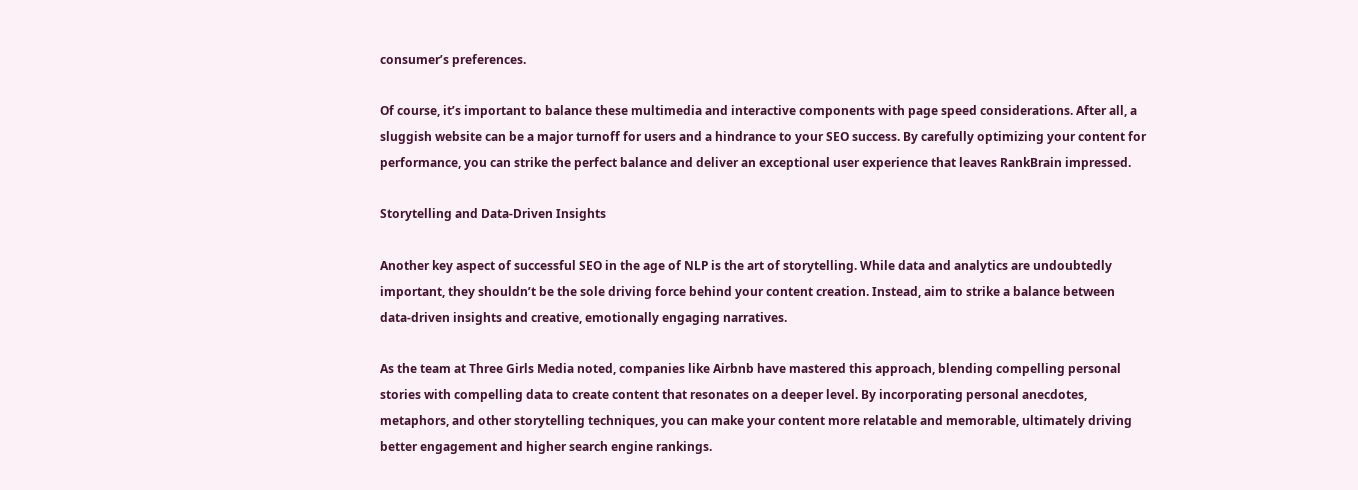consumer’s preferences.

Of course, it’s important to balance these multimedia and interactive components with page speed considerations. After all, a sluggish website can be a major turnoff for users and a hindrance to your SEO success. By carefully optimizing your content for performance, you can strike the perfect balance and deliver an exceptional user experience that leaves RankBrain impressed.

Storytelling and Data-Driven Insights

Another key aspect of successful SEO in the age of NLP is the art of storytelling. While data and analytics are undoubtedly important, they shouldn’t be the sole driving force behind your content creation. Instead, aim to strike a balance between data-driven insights and creative, emotionally engaging narratives.

As the team at Three Girls Media noted, companies like Airbnb have mastered this approach, blending compelling personal stories with compelling data to create content that resonates on a deeper level. By incorporating personal anecdotes, metaphors, and other storytelling techniques, you can make your content more relatable and memorable, ultimately driving better engagement and higher search engine rankings.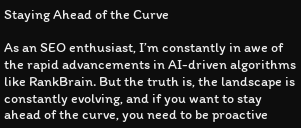Staying Ahead of the Curve

As an SEO enthusiast, I’m constantly in awe of the rapid advancements in AI-driven algorithms like RankBrain. But the truth is, the landscape is constantly evolving, and if you want to stay ahead of the curve, you need to be proactive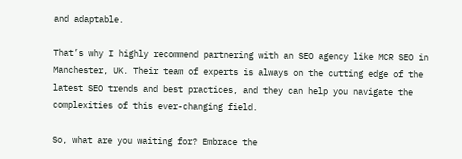and adaptable.

That’s why I highly recommend partnering with an SEO agency like MCR SEO in Manchester, UK. Their team of experts is always on the cutting edge of the latest SEO trends and best practices, and they can help you navigate the complexities of this ever-changing field.

So, what are you waiting for? Embrace the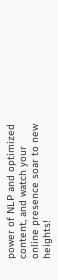power of NLP and optimized content, and watch your online presence soar to new heights!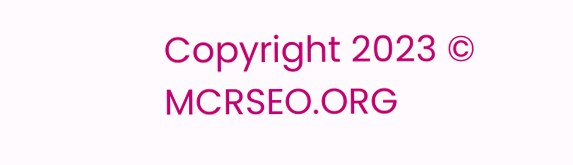Copyright 2023 © MCRSEO.ORG